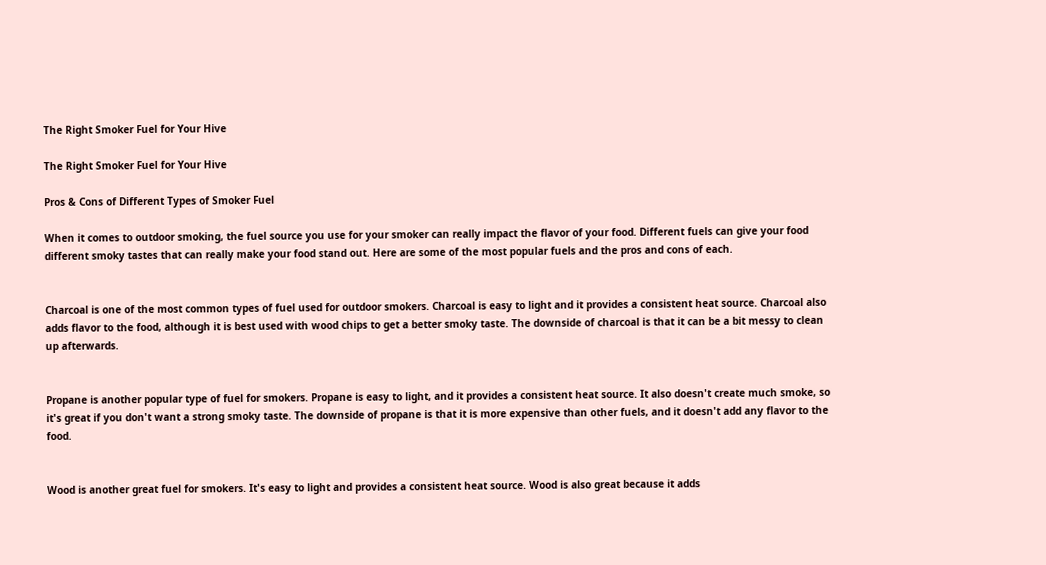The Right Smoker Fuel for Your Hive

The Right Smoker Fuel for Your Hive

Pros & Cons of Different Types of Smoker Fuel

When it comes to outdoor smoking, the fuel source you use for your smoker can really impact the flavor of your food. Different fuels can give your food different smoky tastes that can really make your food stand out. Here are some of the most popular fuels and the pros and cons of each.


Charcoal is one of the most common types of fuel used for outdoor smokers. Charcoal is easy to light and it provides a consistent heat source. Charcoal also adds flavor to the food, although it is best used with wood chips to get a better smoky taste. The downside of charcoal is that it can be a bit messy to clean up afterwards.


Propane is another popular type of fuel for smokers. Propane is easy to light, and it provides a consistent heat source. It also doesn't create much smoke, so it's great if you don't want a strong smoky taste. The downside of propane is that it is more expensive than other fuels, and it doesn't add any flavor to the food.


Wood is another great fuel for smokers. It's easy to light and provides a consistent heat source. Wood is also great because it adds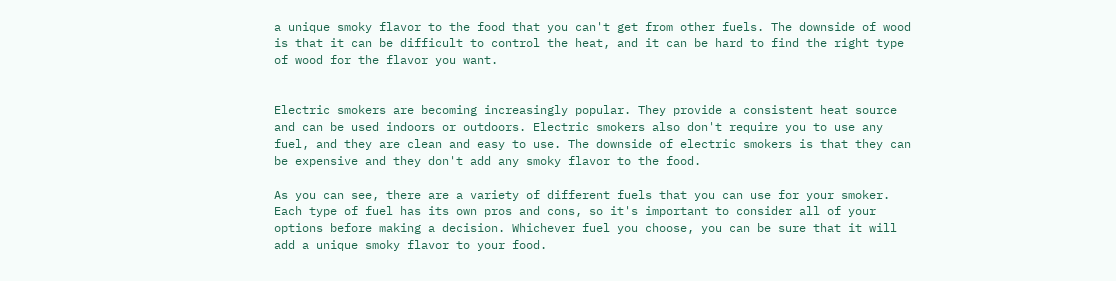a unique smoky flavor to the food that you can't get from other fuels. The downside of wood is that it can be difficult to control the heat, and it can be hard to find the right type of wood for the flavor you want.


Electric smokers are becoming increasingly popular. They provide a consistent heat source and can be used indoors or outdoors. Electric smokers also don't require you to use any fuel, and they are clean and easy to use. The downside of electric smokers is that they can be expensive and they don't add any smoky flavor to the food.

As you can see, there are a variety of different fuels that you can use for your smoker. Each type of fuel has its own pros and cons, so it's important to consider all of your options before making a decision. Whichever fuel you choose, you can be sure that it will add a unique smoky flavor to your food.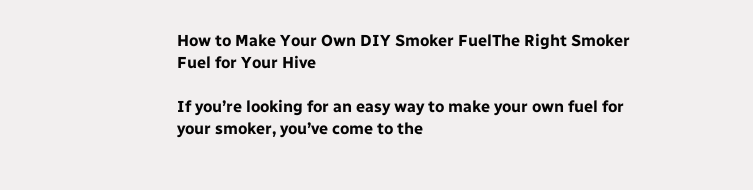How to Make Your Own DIY Smoker FuelThe Right Smoker Fuel for Your Hive

If you’re looking for an easy way to make your own fuel for your smoker, you’ve come to the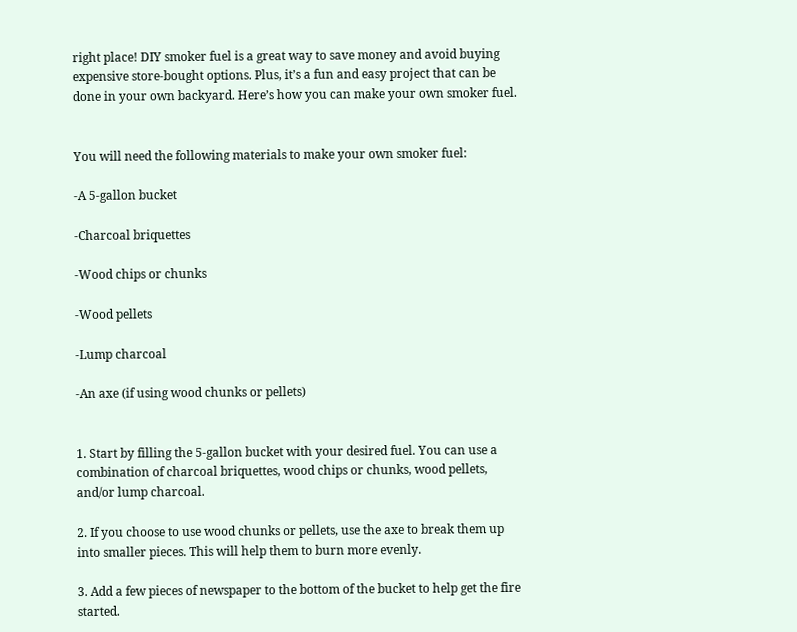right place! DIY smoker fuel is a great way to save money and avoid buying expensive store-bought options. Plus, it’s a fun and easy project that can be done in your own backyard. Here’s how you can make your own smoker fuel.


You will need the following materials to make your own smoker fuel:

-A 5-gallon bucket

-Charcoal briquettes

-Wood chips or chunks

-Wood pellets

-Lump charcoal

-An axe (if using wood chunks or pellets)


1. Start by filling the 5-gallon bucket with your desired fuel. You can use a combination of charcoal briquettes, wood chips or chunks, wood pellets, and/or lump charcoal.

2. If you choose to use wood chunks or pellets, use the axe to break them up into smaller pieces. This will help them to burn more evenly.

3. Add a few pieces of newspaper to the bottom of the bucket to help get the fire started.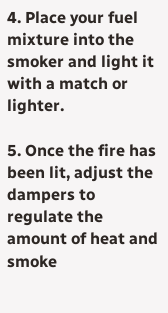4. Place your fuel mixture into the smoker and light it with a match or lighter.

5. Once the fire has been lit, adjust the dampers to regulate the amount of heat and smoke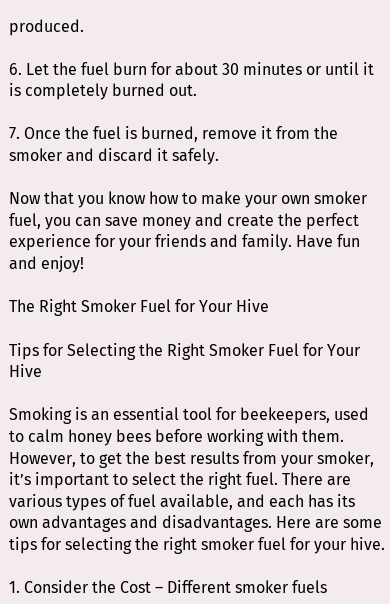produced.

6. Let the fuel burn for about 30 minutes or until it is completely burned out.

7. Once the fuel is burned, remove it from the smoker and discard it safely.

Now that you know how to make your own smoker fuel, you can save money and create the perfect experience for your friends and family. Have fun and enjoy!

The Right Smoker Fuel for Your Hive

Tips for Selecting the Right Smoker Fuel for Your Hive

Smoking is an essential tool for beekeepers, used to calm honey bees before working with them. However, to get the best results from your smoker, it’s important to select the right fuel. There are various types of fuel available, and each has its own advantages and disadvantages. Here are some tips for selecting the right smoker fuel for your hive.

1. Consider the Cost – Different smoker fuels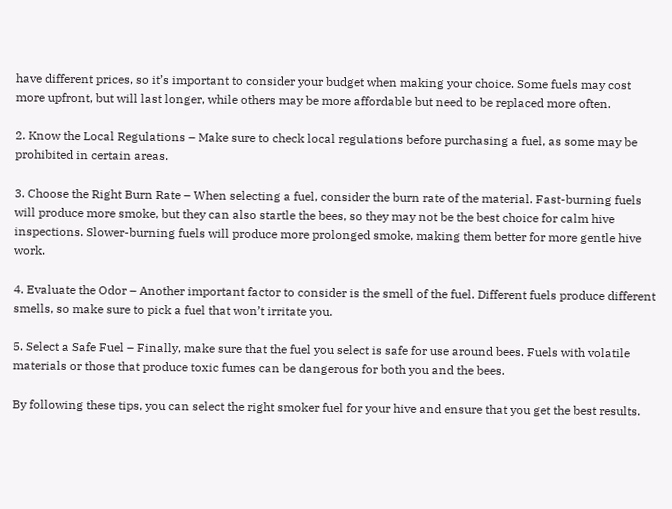have different prices, so it’s important to consider your budget when making your choice. Some fuels may cost more upfront, but will last longer, while others may be more affordable but need to be replaced more often.

2. Know the Local Regulations – Make sure to check local regulations before purchasing a fuel, as some may be prohibited in certain areas.

3. Choose the Right Burn Rate – When selecting a fuel, consider the burn rate of the material. Fast-burning fuels will produce more smoke, but they can also startle the bees, so they may not be the best choice for calm hive inspections. Slower-burning fuels will produce more prolonged smoke, making them better for more gentle hive work.

4. Evaluate the Odor – Another important factor to consider is the smell of the fuel. Different fuels produce different smells, so make sure to pick a fuel that won’t irritate you.

5. Select a Safe Fuel – Finally, make sure that the fuel you select is safe for use around bees. Fuels with volatile materials or those that produce toxic fumes can be dangerous for both you and the bees.

By following these tips, you can select the right smoker fuel for your hive and ensure that you get the best results.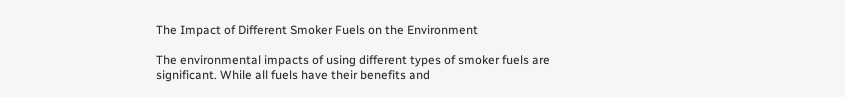The Impact of Different Smoker Fuels on the Environment

The environmental impacts of using different types of smoker fuels are significant. While all fuels have their benefits and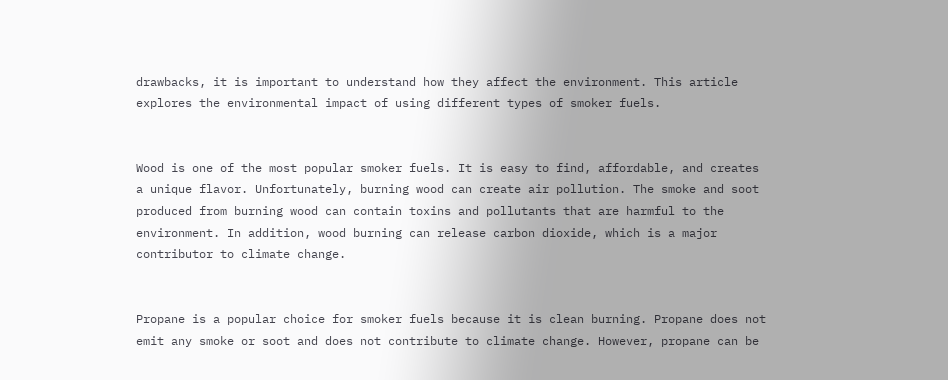drawbacks, it is important to understand how they affect the environment. This article explores the environmental impact of using different types of smoker fuels.


Wood is one of the most popular smoker fuels. It is easy to find, affordable, and creates a unique flavor. Unfortunately, burning wood can create air pollution. The smoke and soot produced from burning wood can contain toxins and pollutants that are harmful to the environment. In addition, wood burning can release carbon dioxide, which is a major contributor to climate change.


Propane is a popular choice for smoker fuels because it is clean burning. Propane does not emit any smoke or soot and does not contribute to climate change. However, propane can be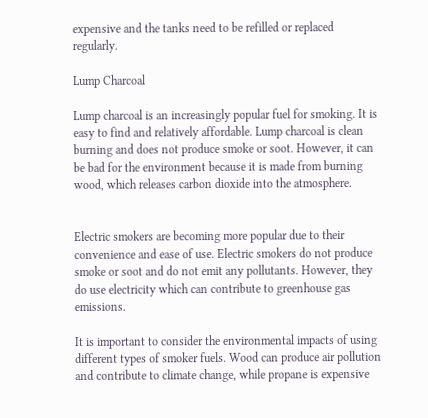expensive and the tanks need to be refilled or replaced regularly.

Lump Charcoal

Lump charcoal is an increasingly popular fuel for smoking. It is easy to find and relatively affordable. Lump charcoal is clean burning and does not produce smoke or soot. However, it can be bad for the environment because it is made from burning wood, which releases carbon dioxide into the atmosphere.


Electric smokers are becoming more popular due to their convenience and ease of use. Electric smokers do not produce smoke or soot and do not emit any pollutants. However, they do use electricity which can contribute to greenhouse gas emissions.

It is important to consider the environmental impacts of using different types of smoker fuels. Wood can produce air pollution and contribute to climate change, while propane is expensive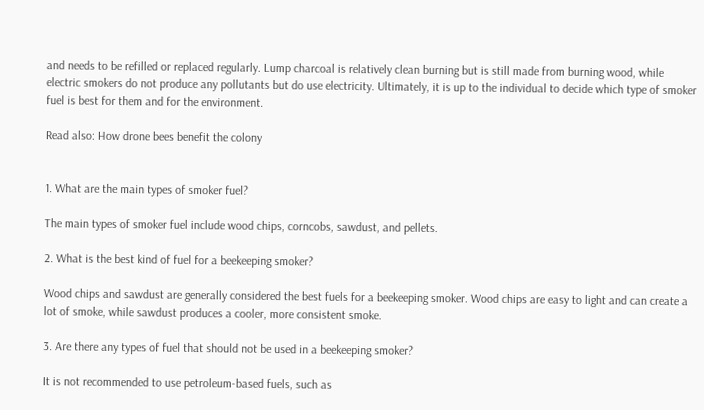and needs to be refilled or replaced regularly. Lump charcoal is relatively clean burning but is still made from burning wood, while electric smokers do not produce any pollutants but do use electricity. Ultimately, it is up to the individual to decide which type of smoker fuel is best for them and for the environment.

Read also: How drone bees benefit the colony


1. What are the main types of smoker fuel?

The main types of smoker fuel include wood chips, corncobs, sawdust, and pellets.

2. What is the best kind of fuel for a beekeeping smoker?

Wood chips and sawdust are generally considered the best fuels for a beekeeping smoker. Wood chips are easy to light and can create a lot of smoke, while sawdust produces a cooler, more consistent smoke.

3. Are there any types of fuel that should not be used in a beekeeping smoker?

It is not recommended to use petroleum-based fuels, such as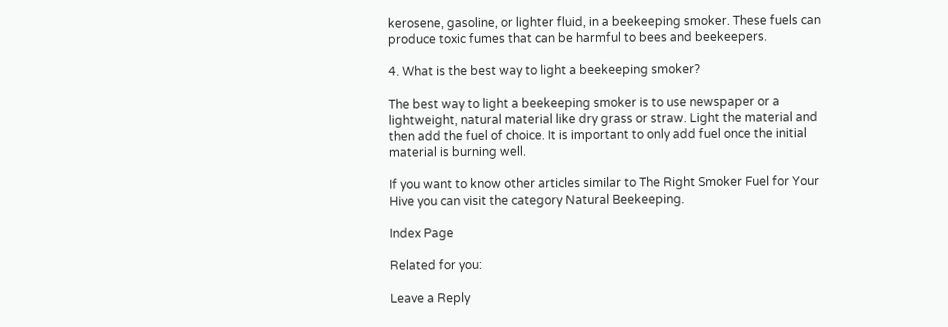kerosene, gasoline, or lighter fluid, in a beekeeping smoker. These fuels can produce toxic fumes that can be harmful to bees and beekeepers.

4. What is the best way to light a beekeeping smoker?

The best way to light a beekeeping smoker is to use newspaper or a lightweight, natural material like dry grass or straw. Light the material and then add the fuel of choice. It is important to only add fuel once the initial material is burning well.

If you want to know other articles similar to The Right Smoker Fuel for Your Hive you can visit the category Natural Beekeeping.

Index Page

Related for you:

Leave a Reply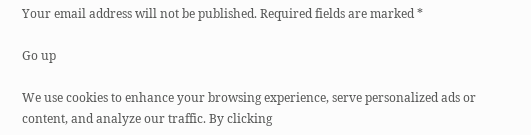Your email address will not be published. Required fields are marked *

Go up

We use cookies to enhance your browsing experience, serve personalized ads or content, and analyze our traffic. By clicking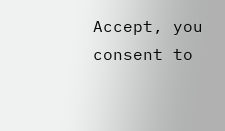Accept, you consent to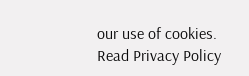our use of cookies. Read Privacy Policy